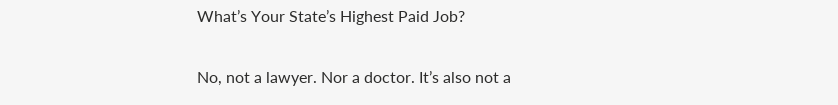What’s Your State’s Highest Paid Job?

No, not a lawyer. Nor a doctor. It’s also not a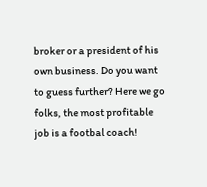broker or a president of his own business. Do you want to guess further? Here we go folks, the most profitable job is a footbal coach!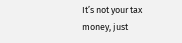It’s not your tax money, just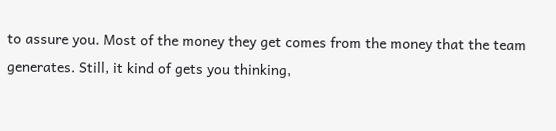to assure you. Most of the money they get comes from the money that the team generates. Still, it kind of gets you thinking,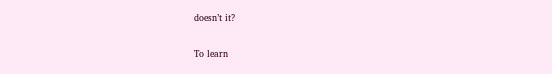doesn’t it?

To learn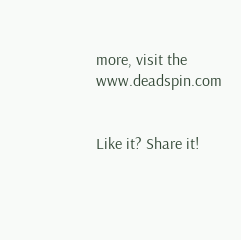more, visit the www.deadspin.com


Like it? Share it!